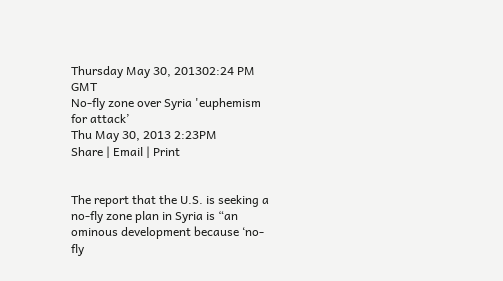Thursday May 30, 201302:24 PM GMT
No-fly zone over Syria 'euphemism for attack’
Thu May 30, 2013 2:23PM
Share | Email | Print


The report that the U.S. is seeking a no-fly zone plan in Syria is “an ominous development because ‘no-fly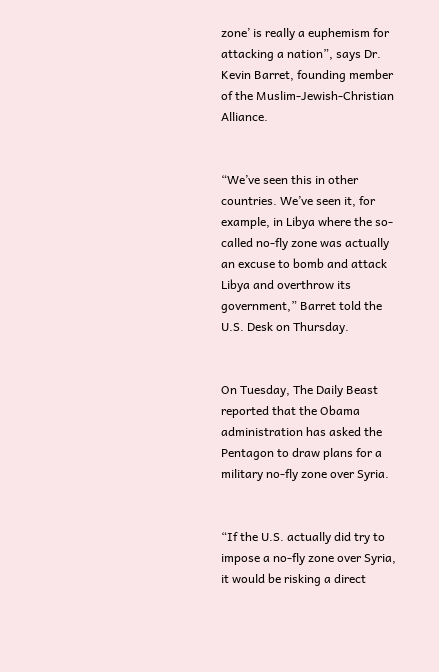zone’ is really a euphemism for attacking a nation”, says Dr. Kevin Barret, founding member of the Muslim-Jewish-Christian Alliance.


“We’ve seen this in other countries. We’ve seen it, for example, in Libya where the so-called no-fly zone was actually an excuse to bomb and attack Libya and overthrow its government,” Barret told the U.S. Desk on Thursday.


On Tuesday, The Daily Beast reported that the Obama administration has asked the Pentagon to draw plans for a military no-fly zone over Syria.


“If the U.S. actually did try to impose a no-fly zone over Syria, it would be risking a direct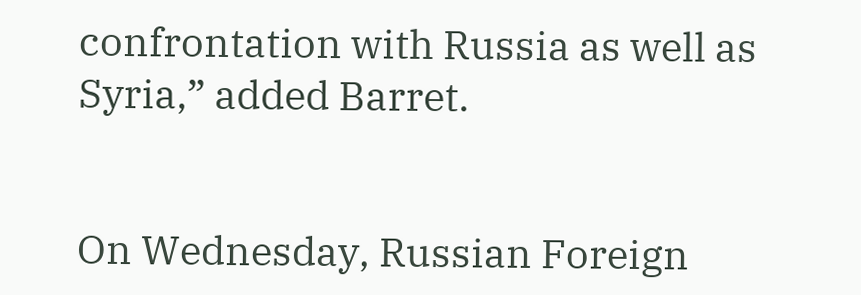confrontation with Russia as well as Syria,” added Barret.


On Wednesday, Russian Foreign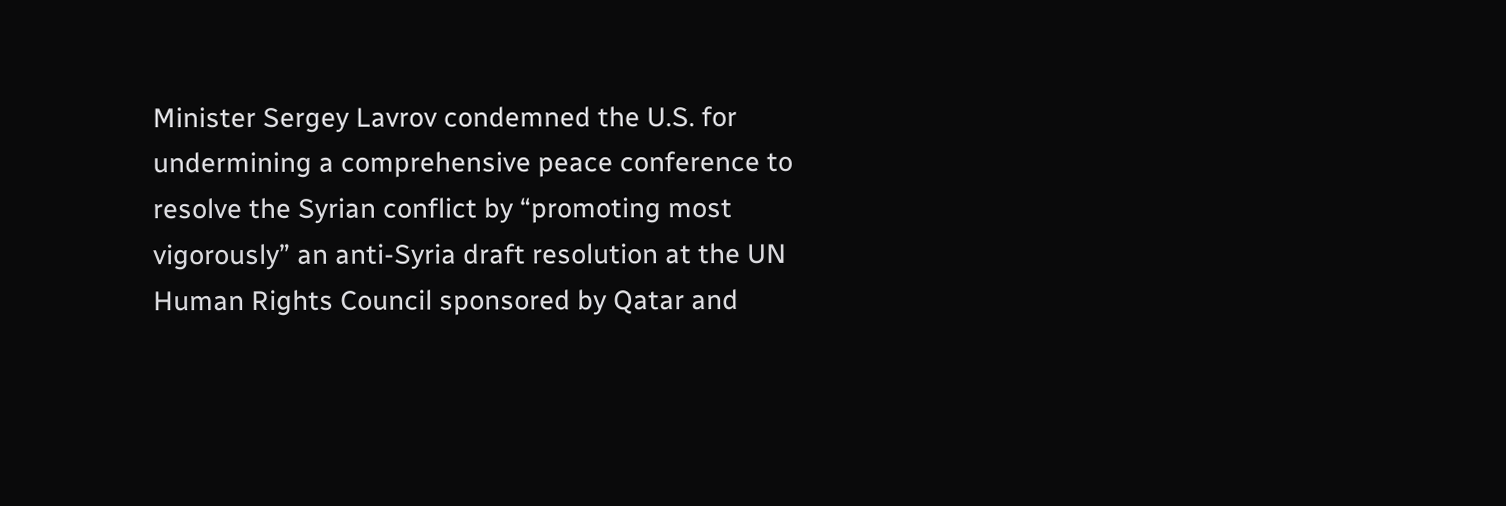Minister Sergey Lavrov condemned the U.S. for undermining a comprehensive peace conference to resolve the Syrian conflict by “promoting most vigorously” an anti-Syria draft resolution at the UN Human Rights Council sponsored by Qatar and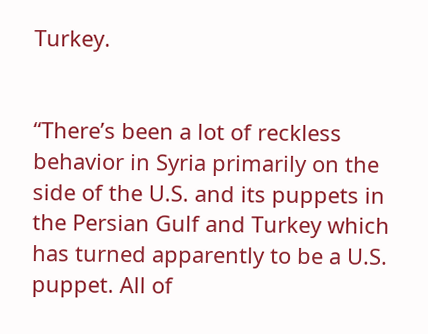Turkey.


“There’s been a lot of reckless behavior in Syria primarily on the side of the U.S. and its puppets in the Persian Gulf and Turkey which has turned apparently to be a U.S. puppet. All of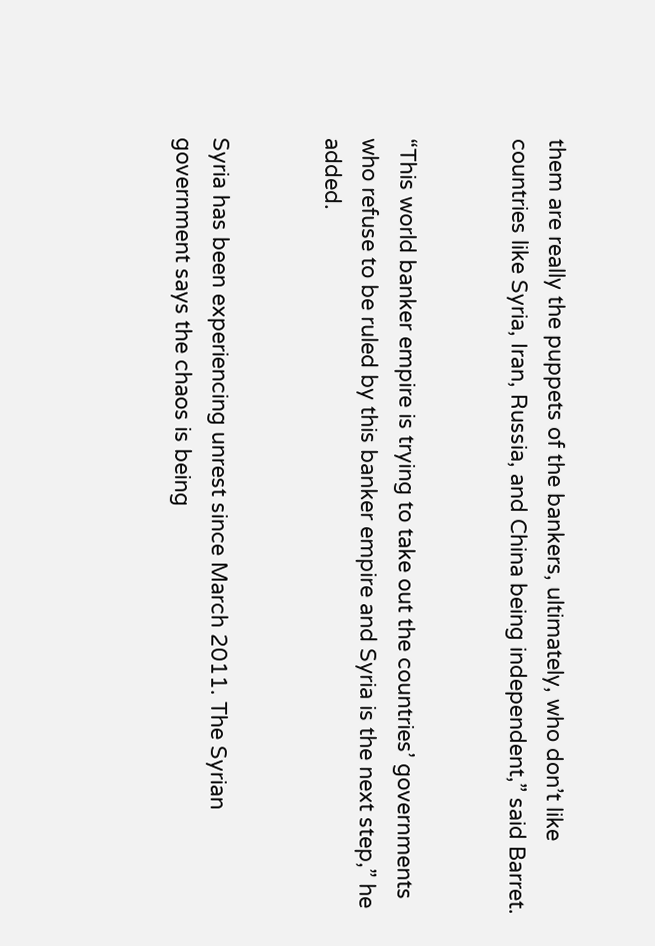them are really the puppets of the bankers, ultimately, who don’t like countries like Syria, Iran, Russia, and China being independent,” said Barret.


“This world banker empire is trying to take out the countries’ governments who refuse to be ruled by this banker empire and Syria is the next step,” he added.


Syria has been experiencing unrest since March 2011. The Syrian government says the chaos is being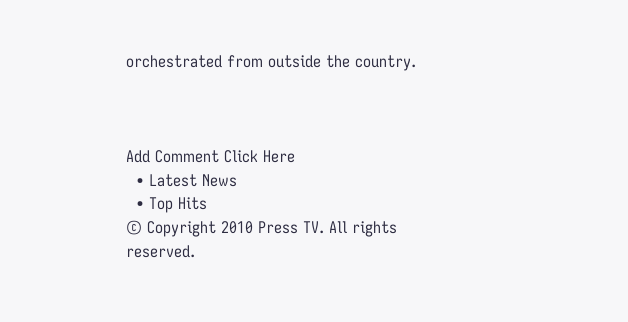orchestrated from outside the country.



Add Comment Click Here
  • Latest News
  • Top Hits
© Copyright 2010 Press TV. All rights reserved.